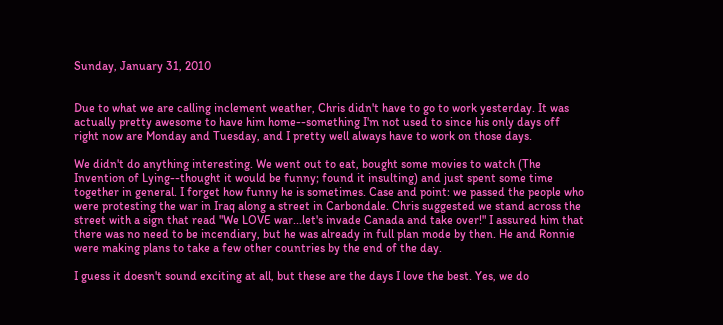Sunday, January 31, 2010


Due to what we are calling inclement weather, Chris didn't have to go to work yesterday. It was actually pretty awesome to have him home--something I'm not used to since his only days off right now are Monday and Tuesday, and I pretty well always have to work on those days.

We didn't do anything interesting. We went out to eat, bought some movies to watch (The Invention of Lying--thought it would be funny; found it insulting) and just spent some time together in general. I forget how funny he is sometimes. Case and point: we passed the people who were protesting the war in Iraq along a street in Carbondale. Chris suggested we stand across the street with a sign that read "We LOVE war...let's invade Canada and take over!" I assured him that there was no need to be incendiary, but he was already in full plan mode by then. He and Ronnie were making plans to take a few other countries by the end of the day.

I guess it doesn't sound exciting at all, but these are the days I love the best. Yes, we do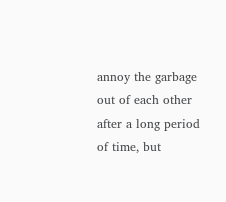annoy the garbage out of each other after a long period of time, but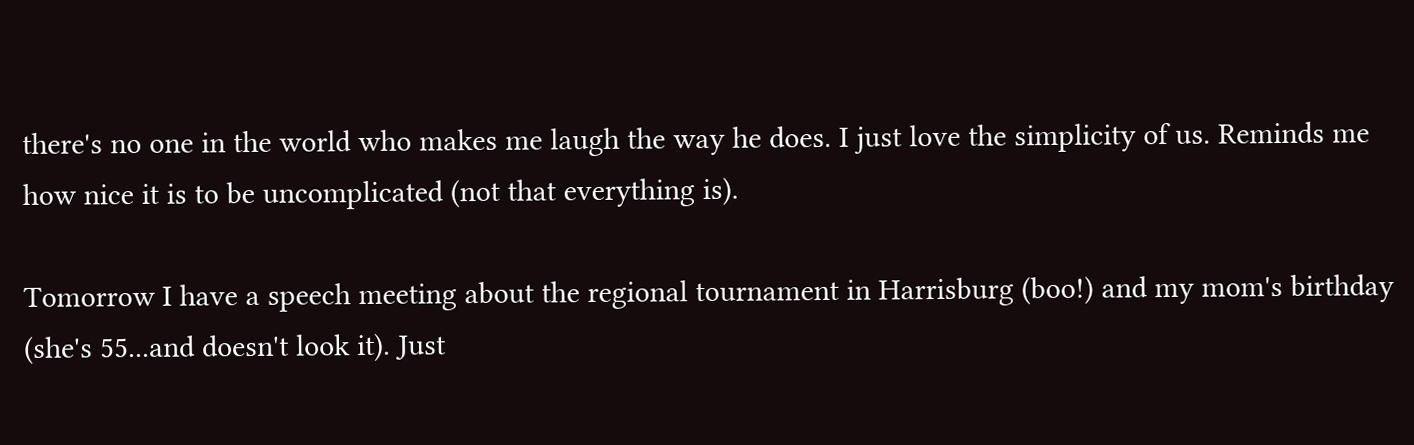there's no one in the world who makes me laugh the way he does. I just love the simplicity of us. Reminds me how nice it is to be uncomplicated (not that everything is).

Tomorrow I have a speech meeting about the regional tournament in Harrisburg (boo!) and my mom's birthday (she's 55...and doesn't look it). Just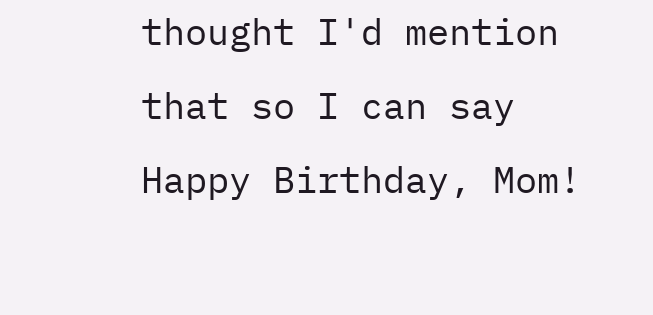thought I'd mention that so I can say Happy Birthday, Mom!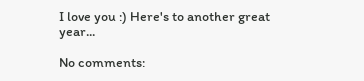I love you :) Here's to another great year...

No comments: